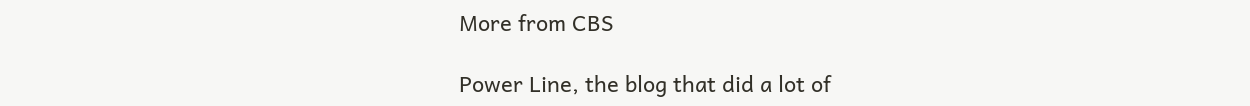More from CBS

Power Line, the blog that did a lot of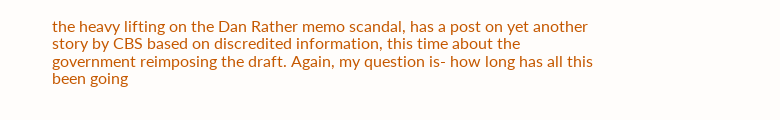the heavy lifting on the Dan Rather memo scandal, has a post on yet another story by CBS based on discredited information, this time about the government reimposing the draft. Again, my question is- how long has all this been going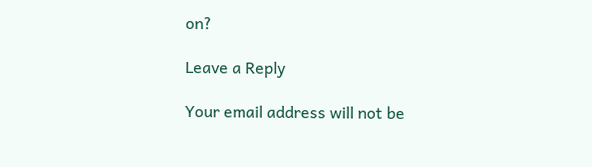on?

Leave a Reply

Your email address will not be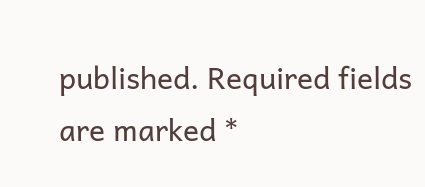published. Required fields are marked *